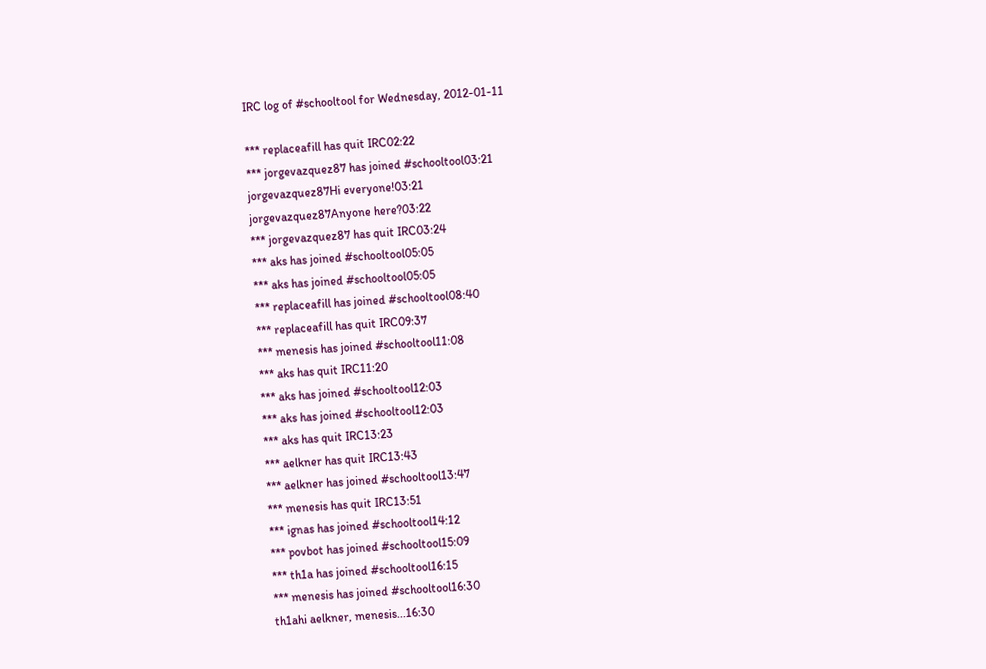IRC log of #schooltool for Wednesday, 2012-01-11

*** replaceafill has quit IRC02:22
*** jorgevazquez87 has joined #schooltool03:21
jorgevazquez87Hi everyone!03:21
jorgevazquez87Anyone here?03:22
*** jorgevazquez87 has quit IRC03:24
*** aks has joined #schooltool05:05
*** aks has joined #schooltool05:05
*** replaceafill has joined #schooltool08:40
*** replaceafill has quit IRC09:37
*** menesis has joined #schooltool11:08
*** aks has quit IRC11:20
*** aks has joined #schooltool12:03
*** aks has joined #schooltool12:03
*** aks has quit IRC13:23
*** aelkner has quit IRC13:43
*** aelkner has joined #schooltool13:47
*** menesis has quit IRC13:51
*** ignas has joined #schooltool14:12
*** povbot has joined #schooltool15:09
*** th1a has joined #schooltool16:15
*** menesis has joined #schooltool16:30
th1ahi aelkner, menesis...16:30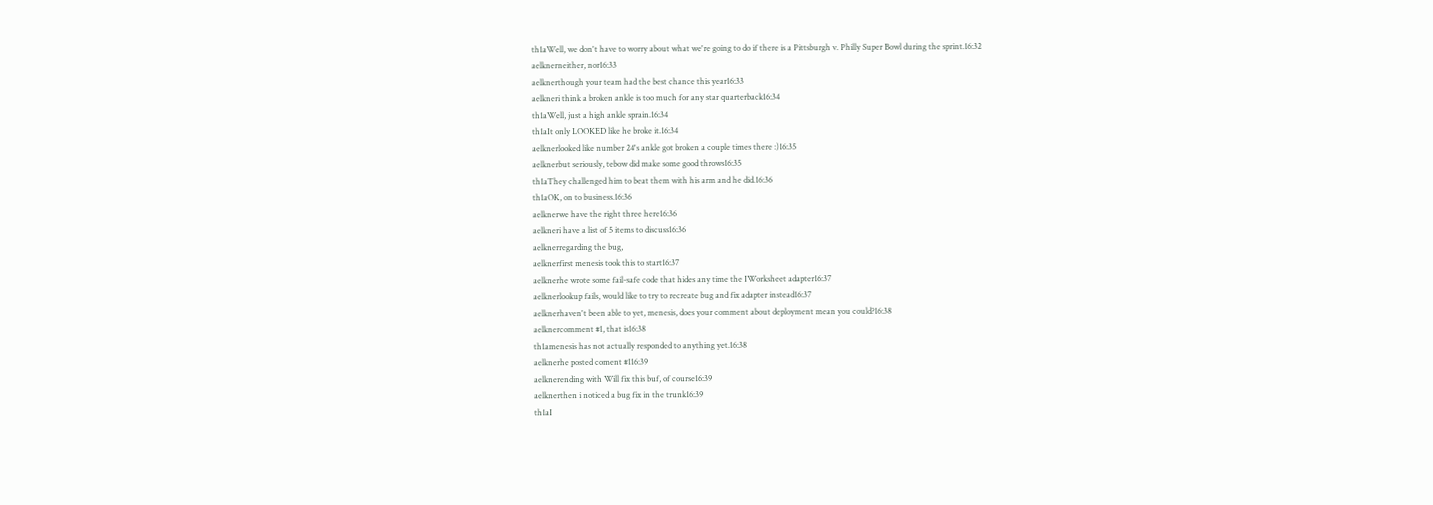th1aWell, we don't have to worry about what we're going to do if there is a Pittsburgh v. Philly Super Bowl during the sprint.16:32
aelknerneither, nor16:33
aelknerthough your team had the best chance this year16:33
aelkneri think a broken ankle is too much for any star quarterback16:34
th1aWell, just a high ankle sprain.16:34
th1aIt only LOOKED like he broke it.16:34
aelknerlooked like number 24's ankle got broken a couple times there :)16:35
aelknerbut seriously, tebow did make some good throws16:35
th1aThey challenged him to beat them with his arm and he did.16:36
th1aOK, on to business.16:36
aelknerwe have the right three here16:36
aelkneri have a list of 5 items to discuss16:36
aelknerregarding the bug,
aelknerfirst menesis took this to start16:37
aelknerhe wrote some fail-safe code that hides any time the IWorksheet adapter16:37
aelknerlookup fails, would like to try to recreate bug and fix adapter instead16:37
aelknerhaven't been able to yet, menesis, does your comment about deployment mean you could?16:38
aelknercomment #1, that is16:38
th1amenesis has not actually responded to anything yet.16:38
aelknerhe posted coment #116:39
aelknerending with Will fix this buf, of course16:39
aelknerthen i noticed a bug fix in the trunk16:39
th1aI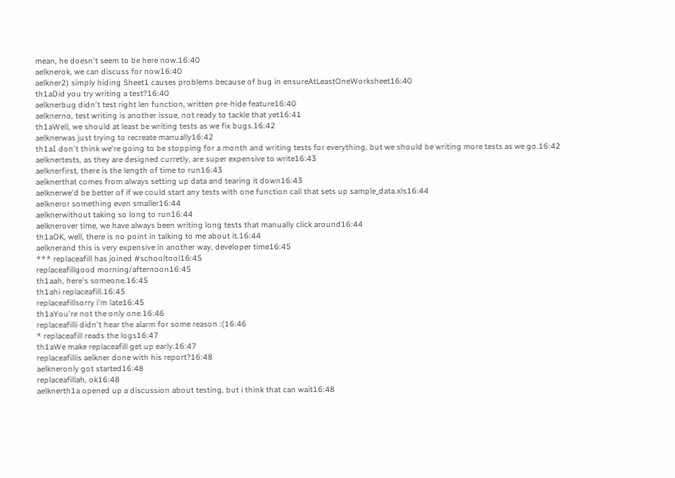mean, he doesn't seem to be here now.16:40
aelknerok, we can discuss for now16:40
aelkner2) simply hiding Sheet1 causes problems because of bug in ensureAtLeastOneWorksheet16:40
th1aDid you try writing a test?16:40
aelknerbug didn't test right len function, written pre-hide feature16:40
aelknerno, test writing is another issue, not ready to tackle that yet16:41
th1aWell, we should at least be writing tests as we fix bugs.16:42
aelknerwas just trying to recreate manually16:42
th1aI don't think we're going to be stopping for a month and writing tests for everything, but we should be writing more tests as we go.16:42
aelknertests, as they are designed curretly, are super expensive to write16:43
aelknerfirst, there is the length of time to run16:43
aelknerthat comes from always setting up data and tearing it down16:43
aelknerwe'd be better of if we could start any tests with one function call that sets up sample_data.xls16:44
aelkneror something even smaller16:44
aelknerwithout taking so long to run16:44
aelknerover time, we have always been writing long tests that manually click around16:44
th1aOK, well, there is no point in talking to me about it.16:44
aelknerand this is very expensive in another way, developer time16:45
*** replaceafill has joined #schooltool16:45
replaceafillgood morning/afternoon16:45
th1aah, here's someone.16:45
th1ahi replaceafill.16:45
replaceafillsorry i'm late16:45
th1aYou're not the only one.16:46
replaceafilli didn't hear the alarm for some reason :(16:46
* replaceafill reads the logs16:47
th1aWe make replaceafill get up early.16:47
replaceafillis aelkner done with his report?16:48
aelkneronly got started16:48
replaceafillah, ok16:48
aelknerth1a opened up a discussion about testing, but i think that can wait16:48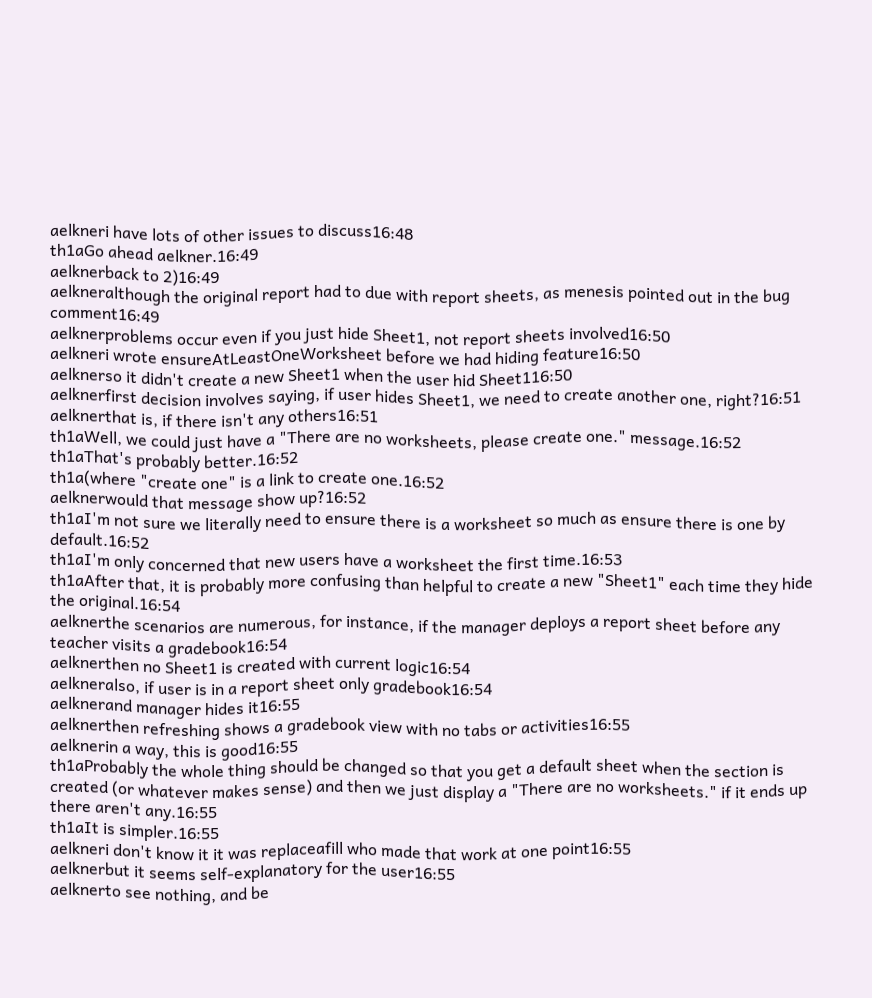aelkneri have lots of other issues to discuss16:48
th1aGo ahead aelkner.16:49
aelknerback to 2)16:49
aelkneralthough the original report had to due with report sheets, as menesis pointed out in the bug comment16:49
aelknerproblems occur even if you just hide Sheet1, not report sheets involved16:50
aelkneri wrote ensureAtLeastOneWorksheet before we had hiding feature16:50
aelknerso it didn't create a new Sheet1 when the user hid Sheet116:50
aelknerfirst decision involves saying, if user hides Sheet1, we need to create another one, right?16:51
aelknerthat is, if there isn't any others16:51
th1aWell, we could just have a "There are no worksheets, please create one." message.16:52
th1aThat's probably better.16:52
th1a(where "create one" is a link to create one.16:52
aelknerwould that message show up?16:52
th1aI'm not sure we literally need to ensure there is a worksheet so much as ensure there is one by default.16:52
th1aI'm only concerned that new users have a worksheet the first time.16:53
th1aAfter that, it is probably more confusing than helpful to create a new "Sheet1" each time they hide the original.16:54
aelknerthe scenarios are numerous, for instance, if the manager deploys a report sheet before any teacher visits a gradebook16:54
aelknerthen no Sheet1 is created with current logic16:54
aelkneralso, if user is in a report sheet only gradebook16:54
aelknerand manager hides it16:55
aelknerthen refreshing shows a gradebook view with no tabs or activities16:55
aelknerin a way, this is good16:55
th1aProbably the whole thing should be changed so that you get a default sheet when the section is created (or whatever makes sense) and then we just display a "There are no worksheets." if it ends up there aren't any.16:55
th1aIt is simpler.16:55
aelkneri don't know it it was replaceafill who made that work at one point16:55
aelknerbut it seems self-explanatory for the user16:55
aelknerto see nothing, and be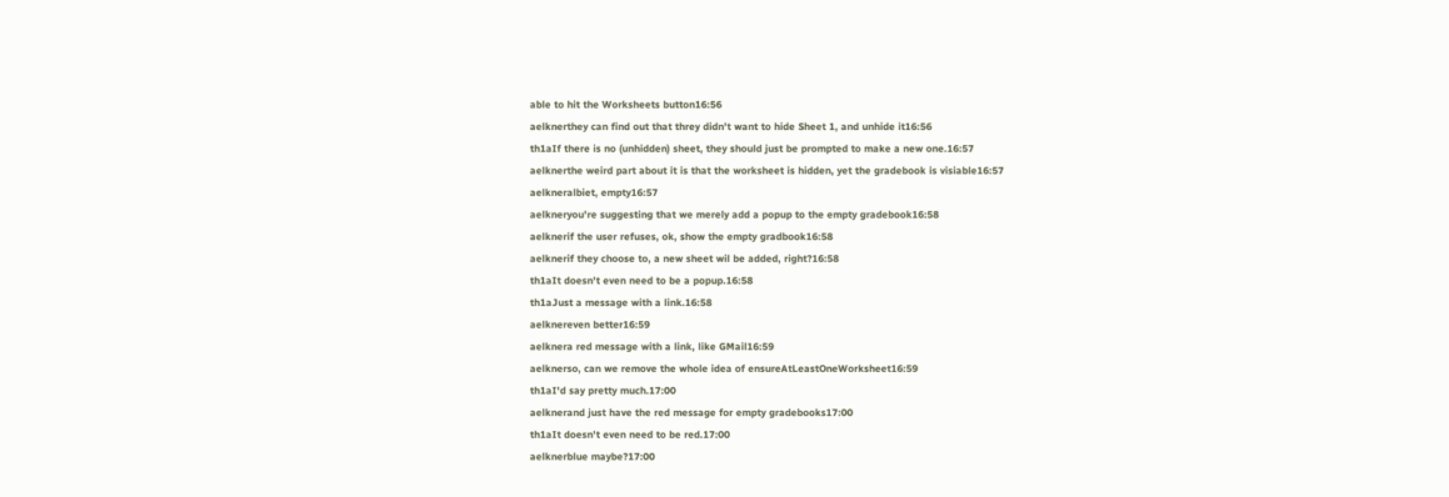able to hit the Worksheets button16:56
aelknerthey can find out that threy didn't want to hide Sheet 1, and unhide it16:56
th1aIf there is no (unhidden) sheet, they should just be prompted to make a new one.16:57
aelknerthe weird part about it is that the worksheet is hidden, yet the gradebook is visiable16:57
aelkneralbiet, empty16:57
aelkneryou're suggesting that we merely add a popup to the empty gradebook16:58
aelknerif the user refuses, ok, show the empty gradbook16:58
aelknerif they choose to, a new sheet wil be added, right?16:58
th1aIt doesn't even need to be a popup.16:58
th1aJust a message with a link.16:58
aelknereven better16:59
aelknera red message with a link, like GMail16:59
aelknerso, can we remove the whole idea of ensureAtLeastOneWorksheet16:59
th1aI'd say pretty much.17:00
aelknerand just have the red message for empty gradebooks17:00
th1aIt doesn't even need to be red.17:00
aelknerblue maybe?17:00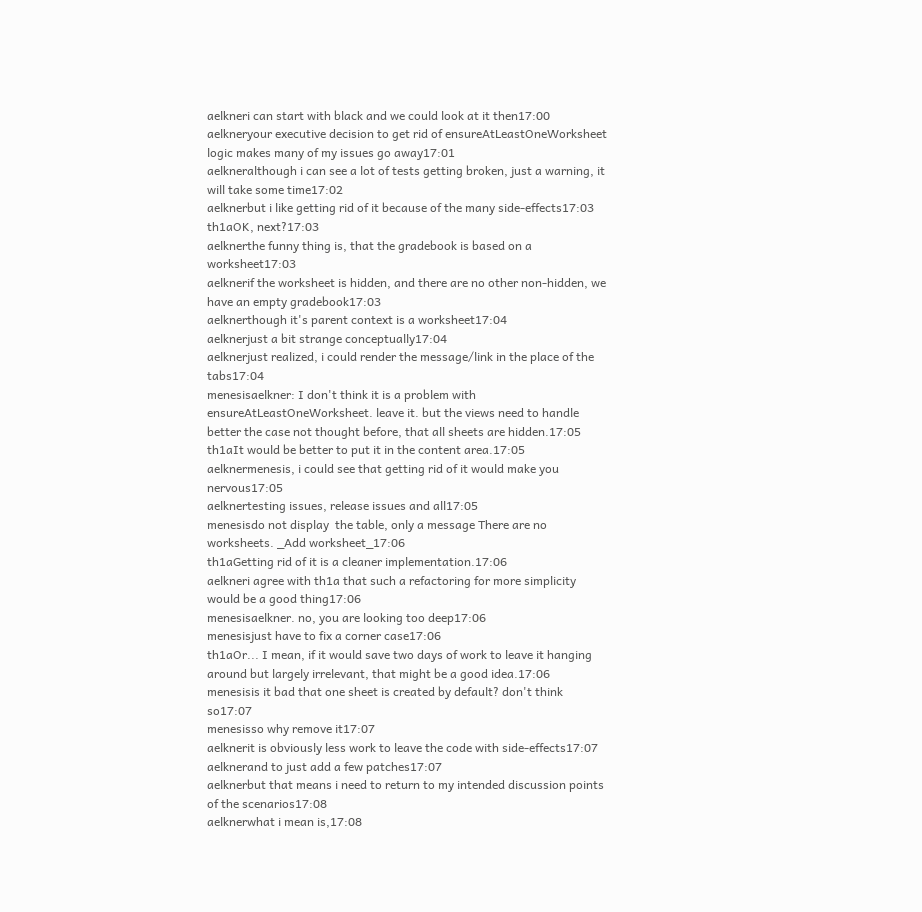aelkneri can start with black and we could look at it then17:00
aelkneryour executive decision to get rid of ensureAtLeastOneWorksheet logic makes many of my issues go away17:01
aelkneralthough i can see a lot of tests getting broken, just a warning, it will take some time17:02
aelknerbut i like getting rid of it because of the many side-effects17:03
th1aOK, next?17:03
aelknerthe funny thing is, that the gradebook is based on a worksheet17:03
aelknerif the worksheet is hidden, and there are no other non-hidden, we have an empty gradebook17:03
aelknerthough it's parent context is a worksheet17:04
aelknerjust a bit strange conceptually17:04
aelknerjust realized, i could render the message/link in the place of the tabs17:04
menesisaelkner: I don't think it is a problem with ensureAtLeastOneWorksheet. leave it. but the views need to handle better the case not thought before, that all sheets are hidden.17:05
th1aIt would be better to put it in the content area.17:05
aelknermenesis, i could see that getting rid of it would make you nervous17:05
aelknertesting issues, release issues and all17:05
menesisdo not display  the table, only a message There are no worksheets. _Add worksheet_17:06
th1aGetting rid of it is a cleaner implementation.17:06
aelkneri agree with th1a that such a refactoring for more simplicity would be a good thing17:06
menesisaelkner. no, you are looking too deep17:06
menesisjust have to fix a corner case17:06
th1aOr... I mean, if it would save two days of work to leave it hanging around but largely irrelevant, that might be a good idea.17:06
menesisis it bad that one sheet is created by default? don't think so17:07
menesisso why remove it17:07
aelknerit is obviously less work to leave the code with side-effects17:07
aelknerand to just add a few patches17:07
aelknerbut that means i need to return to my intended discussion points of the scenarios17:08
aelknerwhat i mean is,17:08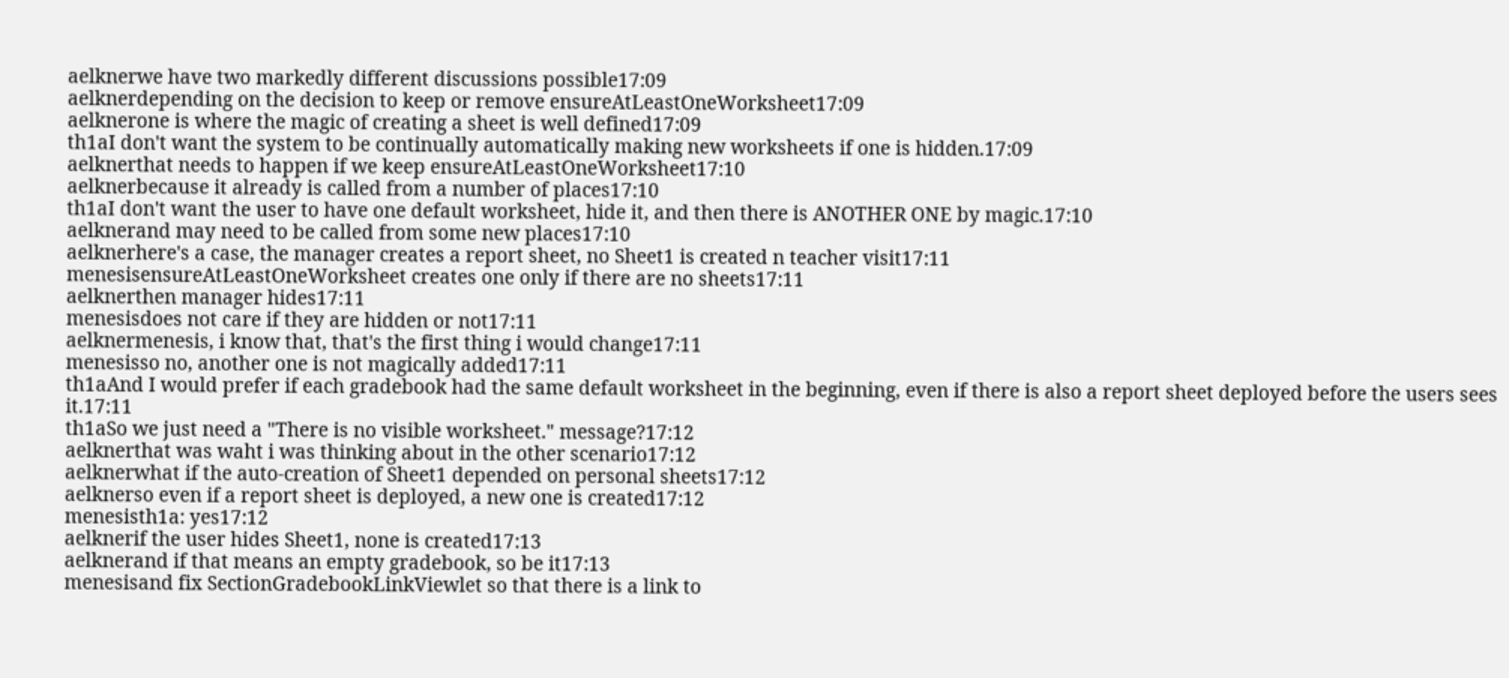aelknerwe have two markedly different discussions possible17:09
aelknerdepending on the decision to keep or remove ensureAtLeastOneWorksheet17:09
aelknerone is where the magic of creating a sheet is well defined17:09
th1aI don't want the system to be continually automatically making new worksheets if one is hidden.17:09
aelknerthat needs to happen if we keep ensureAtLeastOneWorksheet17:10
aelknerbecause it already is called from a number of places17:10
th1aI don't want the user to have one default worksheet, hide it, and then there is ANOTHER ONE by magic.17:10
aelknerand may need to be called from some new places17:10
aelknerhere's a case, the manager creates a report sheet, no Sheet1 is created n teacher visit17:11
menesisensureAtLeastOneWorksheet creates one only if there are no sheets17:11
aelknerthen manager hides17:11
menesisdoes not care if they are hidden or not17:11
aelknermenesis, i know that, that's the first thing i would change17:11
menesisso no, another one is not magically added17:11
th1aAnd I would prefer if each gradebook had the same default worksheet in the beginning, even if there is also a report sheet deployed before the users sees it.17:11
th1aSo we just need a "There is no visible worksheet." message?17:12
aelknerthat was waht i was thinking about in the other scenario17:12
aelknerwhat if the auto-creation of Sheet1 depended on personal sheets17:12
aelknerso even if a report sheet is deployed, a new one is created17:12
menesisth1a: yes17:12
aelknerif the user hides Sheet1, none is created17:13
aelknerand if that means an empty gradebook, so be it17:13
menesisand fix SectionGradebookLinkViewlet so that there is a link to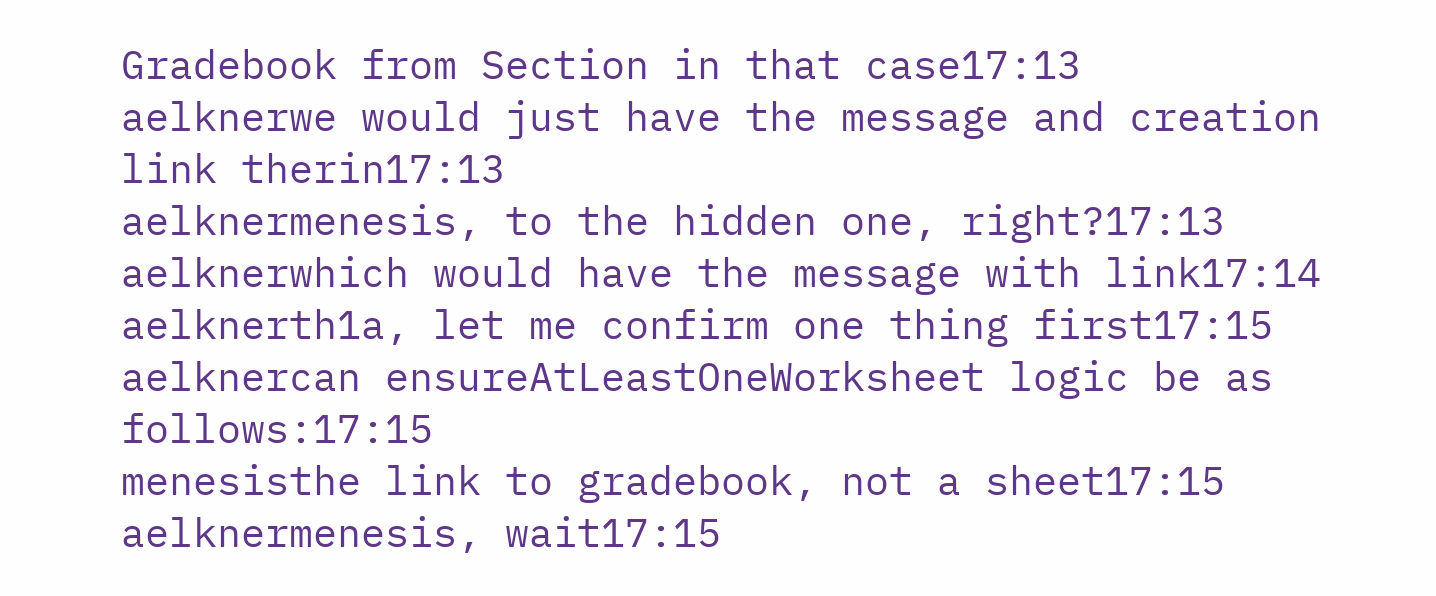Gradebook from Section in that case17:13
aelknerwe would just have the message and creation link therin17:13
aelknermenesis, to the hidden one, right?17:13
aelknerwhich would have the message with link17:14
aelknerth1a, let me confirm one thing first17:15
aelknercan ensureAtLeastOneWorksheet logic be as follows:17:15
menesisthe link to gradebook, not a sheet17:15
aelknermenesis, wait17:15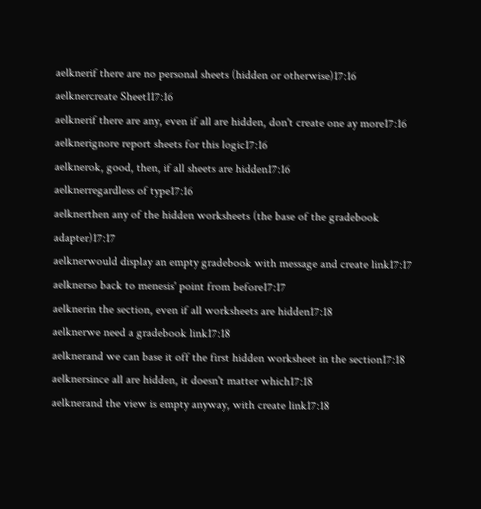aelknerif there are no personal sheets (hidden or otherwise)17:16
aelknercreate Sheet117:16
aelknerif there are any, even if all are hidden, don't create one ay more17:16
aelknerignore report sheets for this logic17:16
aelknerok, good, then, if all sheets are hidden17:16
aelknerregardless of type17:16
aelknerthen any of the hidden worksheets (the base of the gradebook adapter)17:17
aelknerwould display an empty gradebook with message and create link17:17
aelknerso back to menesis' point from before17:17
aelknerin the section, even if all worksheets are hidden17:18
aelknerwe need a gradebook link17:18
aelknerand we can base it off the first hidden worksheet in the section17:18
aelknersince all are hidden, it doesn't matter which17:18
aelknerand the view is empty anyway, with create link17:18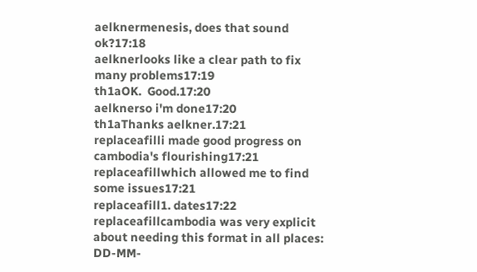aelknermenesis, does that sound ok?17:18
aelknerlooks like a clear path to fix many problems17:19
th1aOK.  Good.17:20
aelknerso i'm done17:20
th1aThanks aelkner.17:21
replaceafilli made good progress on cambodia's flourishing17:21
replaceafillwhich allowed me to find some issues17:21
replaceafill1. dates17:22
replaceafillcambodia was very explicit about needing this format in all places: DD-MM-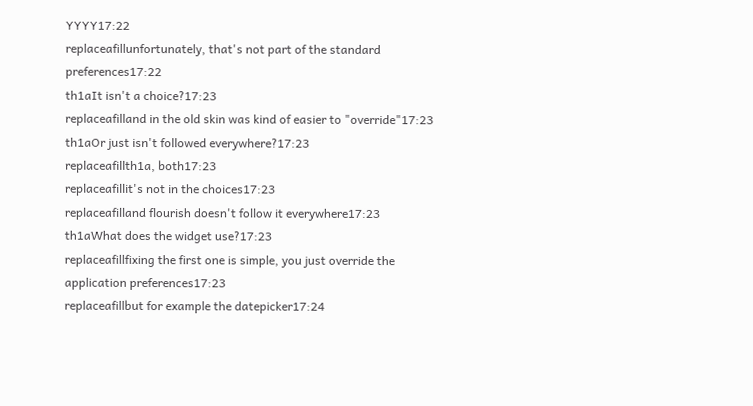YYYY17:22
replaceafillunfortunately, that's not part of the standard preferences17:22
th1aIt isn't a choice?17:23
replaceafilland in the old skin was kind of easier to "override"17:23
th1aOr just isn't followed everywhere?17:23
replaceafillth1a, both17:23
replaceafillit's not in the choices17:23
replaceafilland flourish doesn't follow it everywhere17:23
th1aWhat does the widget use?17:23
replaceafillfixing the first one is simple, you just override the application preferences17:23
replaceafillbut for example the datepicker17:24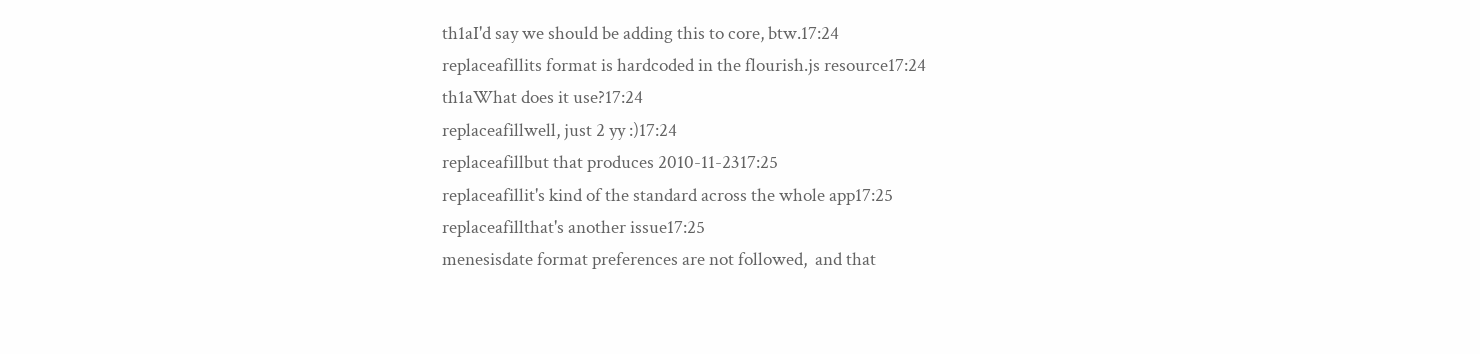th1aI'd say we should be adding this to core, btw.17:24
replaceafillits format is hardcoded in the flourish.js resource17:24
th1aWhat does it use?17:24
replaceafillwell, just 2 yy :)17:24
replaceafillbut that produces 2010-11-2317:25
replaceafillit's kind of the standard across the whole app17:25
replaceafillthat's another issue17:25
menesisdate format preferences are not followed,  and that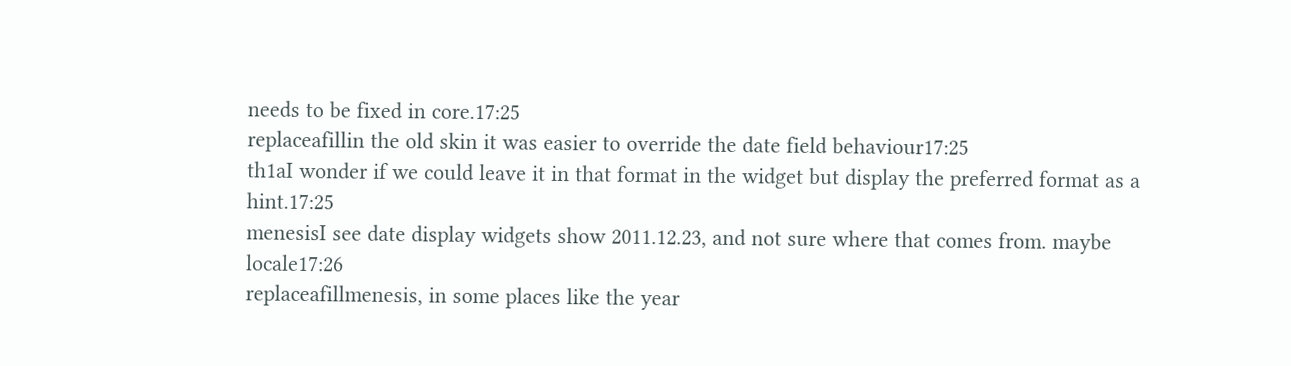needs to be fixed in core.17:25
replaceafillin the old skin it was easier to override the date field behaviour17:25
th1aI wonder if we could leave it in that format in the widget but display the preferred format as a hint.17:25
menesisI see date display widgets show 2011.12.23, and not sure where that comes from. maybe locale17:26
replaceafillmenesis, in some places like the year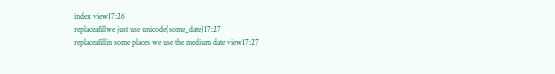index view17:26
replaceafillwe just use unicode(some_date)17:27
replaceafillin some places we use the medium date view17:27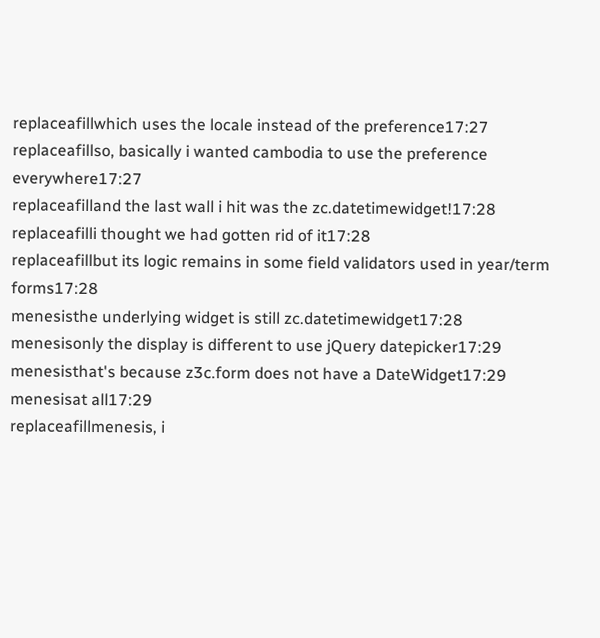replaceafillwhich uses the locale instead of the preference17:27
replaceafillso, basically i wanted cambodia to use the preference everywhere17:27
replaceafilland the last wall i hit was the zc.datetimewidget!17:28
replaceafilli thought we had gotten rid of it17:28
replaceafillbut its logic remains in some field validators used in year/term forms17:28
menesisthe underlying widget is still zc.datetimewidget17:28
menesisonly the display is different to use jQuery datepicker17:29
menesisthat's because z3c.form does not have a DateWidget17:29
menesisat all17:29
replaceafillmenesis, i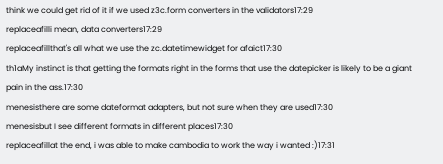think we could get rid of it if we used z3c.form converters in the validators17:29
replaceafilli mean, data converters17:29
replaceafillthat's all what we use the zc.datetimewidget for afaict17:30
th1aMy instinct is that getting the formats right in the forms that use the datepicker is likely to be a giant pain in the ass.17:30
menesisthere are some dateformat adapters, but not sure when they are used17:30
menesisbut I see different formats in different places17:30
replaceafillat the end, i was able to make cambodia to work the way i wanted :)17:31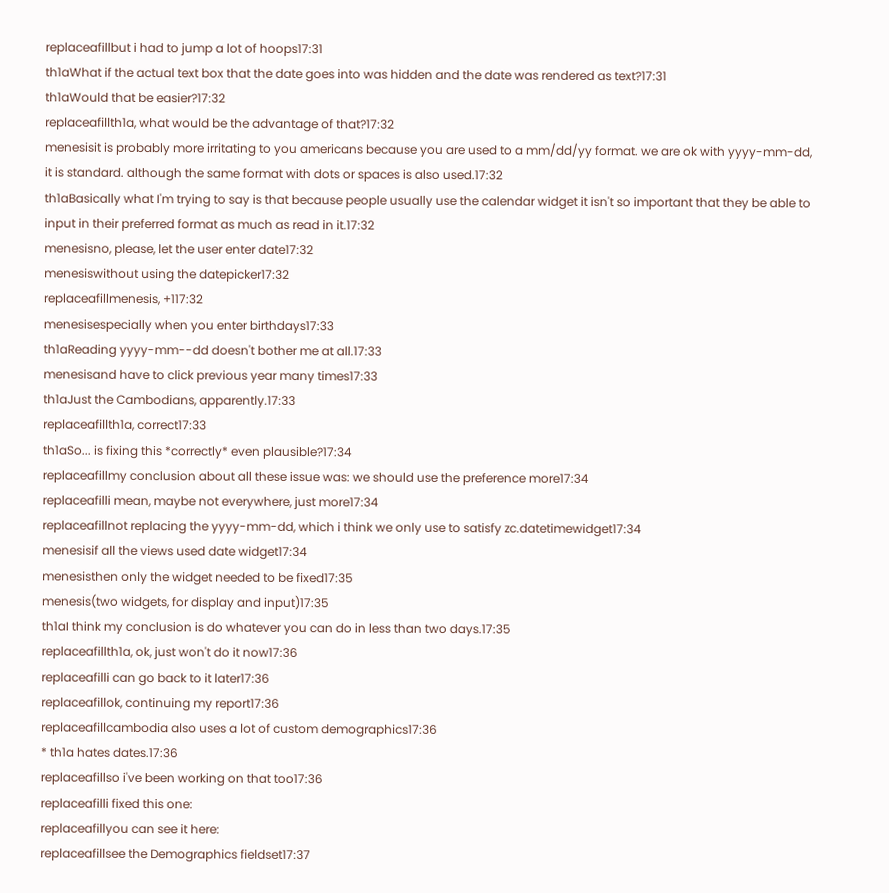replaceafillbut i had to jump a lot of hoops17:31
th1aWhat if the actual text box that the date goes into was hidden and the date was rendered as text?17:31
th1aWould that be easier?17:32
replaceafillth1a, what would be the advantage of that?17:32
menesisit is probably more irritating to you americans because you are used to a mm/dd/yy format. we are ok with yyyy-mm-dd, it is standard. although the same format with dots or spaces is also used.17:32
th1aBasically what I'm trying to say is that because people usually use the calendar widget it isn't so important that they be able to input in their preferred format as much as read in it.17:32
menesisno, please, let the user enter date17:32
menesiswithout using the datepicker17:32
replaceafillmenesis, +117:32
menesisespecially when you enter birthdays17:33
th1aReading yyyy-mm--dd doesn't bother me at all.17:33
menesisand have to click previous year many times17:33
th1aJust the Cambodians, apparently.17:33
replaceafillth1a, correct17:33
th1aSo... is fixing this *correctly* even plausible?17:34
replaceafillmy conclusion about all these issue was: we should use the preference more17:34
replaceafilli mean, maybe not everywhere, just more17:34
replaceafillnot replacing the yyyy-mm-dd, which i think we only use to satisfy zc.datetimewidget17:34
menesisif all the views used date widget17:34
menesisthen only the widget needed to be fixed17:35
menesis(two widgets, for display and input)17:35
th1aI think my conclusion is do whatever you can do in less than two days.17:35
replaceafillth1a, ok, just won't do it now17:36
replaceafilli can go back to it later17:36
replaceafillok, continuing my report17:36
replaceafillcambodia also uses a lot of custom demographics17:36
* th1a hates dates.17:36
replaceafillso i've been working on that too17:36
replaceafilli fixed this one:
replaceafillyou can see it here:
replaceafillsee the Demographics fieldset17:37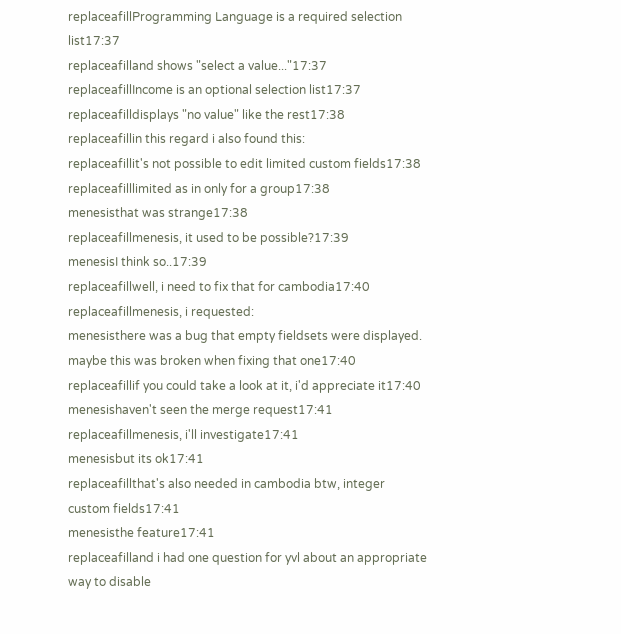replaceafillProgramming Language is a required selection list17:37
replaceafilland shows "select a value..."17:37
replaceafillIncome is an optional selection list17:37
replaceafilldisplays "no value" like the rest17:38
replaceafillin this regard i also found this:
replaceafillit's not possible to edit limited custom fields17:38
replaceafilllimited as in only for a group17:38
menesisthat was strange17:38
replaceafillmenesis, it used to be possible?17:39
menesisI think so..17:39
replaceafillwell, i need to fix that for cambodia17:40
replaceafillmenesis, i requested:
menesisthere was a bug that empty fieldsets were displayed. maybe this was broken when fixing that one17:40
replaceafillif you could take a look at it, i'd appreciate it17:40
menesishaven't seen the merge request17:41
replaceafillmenesis, i'll investigate17:41
menesisbut its ok17:41
replaceafillthat's also needed in cambodia btw, integer custom fields17:41
menesisthe feature17:41
replaceafilland i had one question for yvl about an appropriate way to disable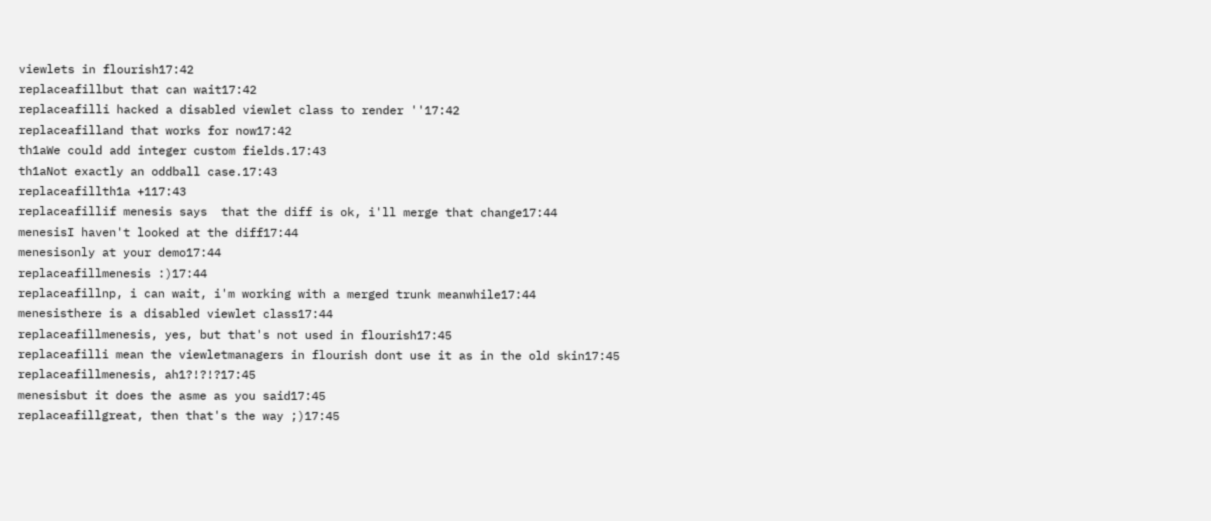viewlets in flourish17:42
replaceafillbut that can wait17:42
replaceafilli hacked a disabled viewlet class to render ''17:42
replaceafilland that works for now17:42
th1aWe could add integer custom fields.17:43
th1aNot exactly an oddball case.17:43
replaceafillth1a +117:43
replaceafillif menesis says  that the diff is ok, i'll merge that change17:44
menesisI haven't looked at the diff17:44
menesisonly at your demo17:44
replaceafillmenesis :)17:44
replaceafillnp, i can wait, i'm working with a merged trunk meanwhile17:44
menesisthere is a disabled viewlet class17:44
replaceafillmenesis, yes, but that's not used in flourish17:45
replaceafilli mean the viewletmanagers in flourish dont use it as in the old skin17:45
replaceafillmenesis, ah1?!?!?17:45
menesisbut it does the asme as you said17:45
replaceafillgreat, then that's the way ;)17:45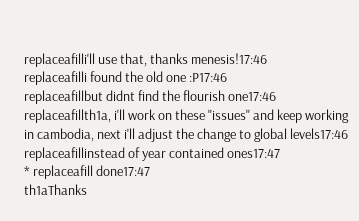replaceafilli'll use that, thanks menesis!17:46
replaceafilli found the old one :P17:46
replaceafillbut didnt find the flourish one17:46
replaceafillth1a, i'll work on these "issues" and keep working in cambodia, next i'll adjust the change to global levels17:46
replaceafillinstead of year contained ones17:47
* replaceafill done17:47
th1aThanks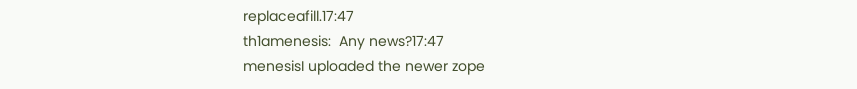replaceafill.17:47
th1amenesis:  Any news?17:47
menesisI uploaded the newer zope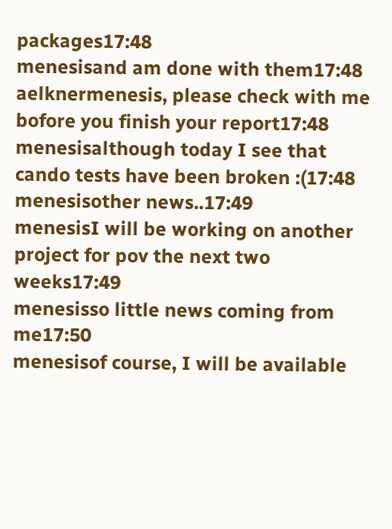packages17:48
menesisand am done with them17:48
aelknermenesis, please check with me bofore you finish your report17:48
menesisalthough today I see that cando tests have been broken :(17:48
menesisother news..17:49
menesisI will be working on another project for pov the next two weeks17:49
menesisso little news coming from me17:50
menesisof course, I will be available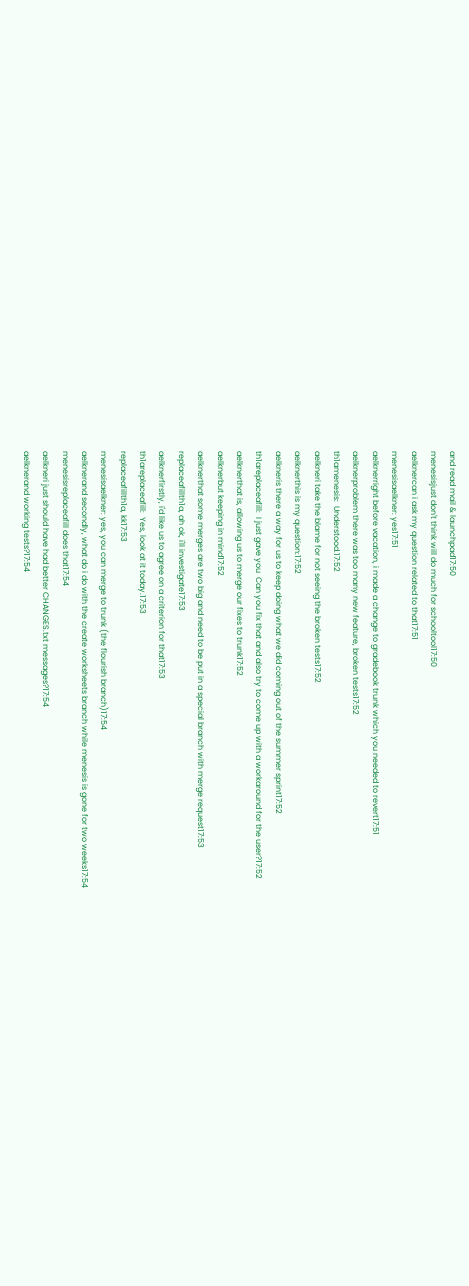and read mail & launchpad17:50
menesisjust don't think will do much for schooltool17:50
aelknercan i ask my question related to that17:51
menesisaelkner: yes17:51
aelknerright before vacation, i made a change to gradebook trunk which you needed to revert17:51
aelknerproblem there was too many new feature, broken tests17:52
th1amenesis:  Understood.17:52
aelkneri take the blame for not seeing the broken tests17:52
aelknerthis is my question:17:52
aelkneris there a way for us to keep doing what we did coming out of the summer sprint17:52
th1areplaceafill:  I just gave you  Can you fix that and also try to come up with a workaround for the user?17:52
aelknerthat is, allowing us to merge our fixes to trunk17:52
aelknerbut keeping in mind17:52
aelknerthat some merges are two big and need to be put in a special branch with merge request17:53
replaceafillth1a, ah ok, i'll investigate17:53
aelknerfirstly, i'd like us to agree on a criterion for that17:53
th1areplaceafill:  Yes, look at it today.17:53
replaceafillth1a, kk17:53
menesisaelkner: yes, you can merge to trunk (the flourish branch)17:54
aelknerand secondly, what do i do with the create worksheets branch while menesis is gone for two weeks17:54
menesisreplaceafill does that17:54
aelkneri just should have had better CHANGES.txt messages?17:54
aelknerand working tests?17:54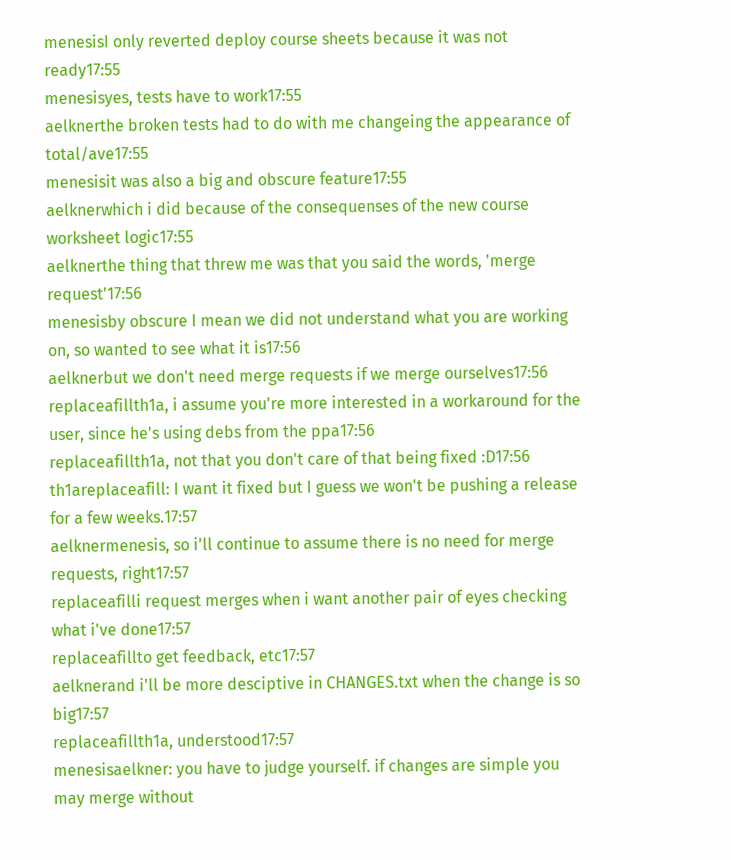menesisI only reverted deploy course sheets because it was not ready17:55
menesisyes, tests have to work17:55
aelknerthe broken tests had to do with me changeing the appearance of total/ave17:55
menesisit was also a big and obscure feature17:55
aelknerwhich i did because of the consequenses of the new course worksheet logic17:55
aelknerthe thing that threw me was that you said the words, 'merge request'17:56
menesisby obscure I mean we did not understand what you are working on, so wanted to see what it is17:56
aelknerbut we don't need merge requests if we merge ourselves17:56
replaceafillth1a, i assume you're more interested in a workaround for the user, since he's using debs from the ppa17:56
replaceafillth1a, not that you don't care of that being fixed :D17:56
th1areplaceafill: I want it fixed but I guess we won't be pushing a release for a few weeks.17:57
aelknermenesis, so i'll continue to assume there is no need for merge requests, right17:57
replaceafilli request merges when i want another pair of eyes checking what i've done17:57
replaceafillto get feedback, etc17:57
aelknerand i'll be more desciptive in CHANGES.txt when the change is so big17:57
replaceafillth1a, understood17:57
menesisaelkner: you have to judge yourself. if changes are simple you may merge without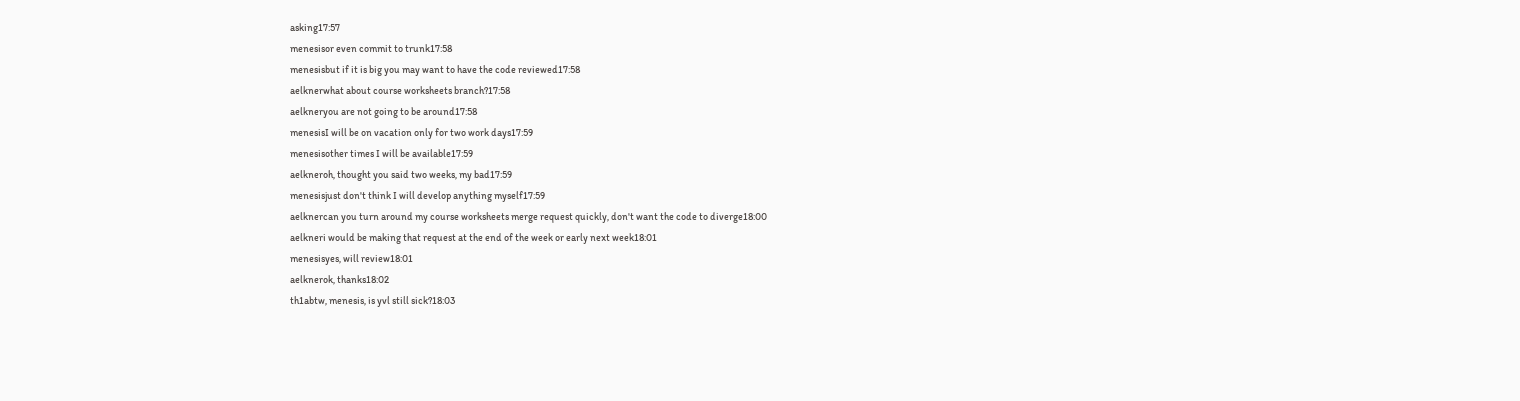asking17:57
menesisor even commit to trunk17:58
menesisbut if it is big you may want to have the code reviewed17:58
aelknerwhat about course worksheets branch?17:58
aelkneryou are not going to be around17:58
menesisI will be on vacation only for two work days17:59
menesisother times I will be available17:59
aelkneroh, thought you said two weeks, my bad17:59
menesisjust don't think I will develop anything myself17:59
aelknercan you turn around my course worksheets merge request quickly, don't want the code to diverge18:00
aelkneri would be making that request at the end of the week or early next week18:01
menesisyes, will review18:01
aelknerok, thanks18:02
th1abtw, menesis, is yvl still sick?18:03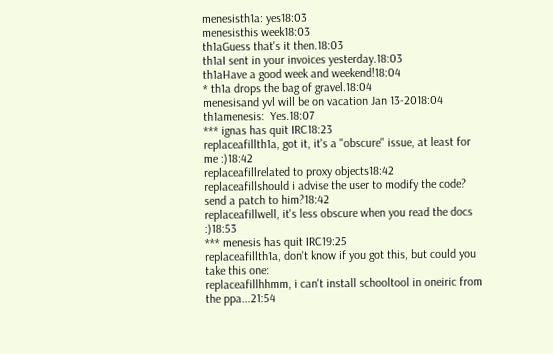menesisth1a: yes18:03
menesisthis week18:03
th1aGuess that's it then.18:03
th1aI sent in your invoices yesterday.18:03
th1aHave a good week and weekend!18:04
* th1a drops the bag of gravel.18:04
menesisand yvl will be on vacation Jan 13-2018:04
th1amenesis:  Yes.18:07
*** ignas has quit IRC18:23
replaceafillth1a, got it, it's a "obscure" issue, at least for me :)18:42
replaceafillrelated to proxy objects18:42
replaceafillshould i advise the user to modify the code? send a patch to him?18:42
replaceafillwell, it's less obscure when you read the docs :)18:53
*** menesis has quit IRC19:25
replaceafillth1a, don't know if you got this, but could you take this one:
replaceafillhhmm, i can't install schooltool in oneiric from the ppa...21:54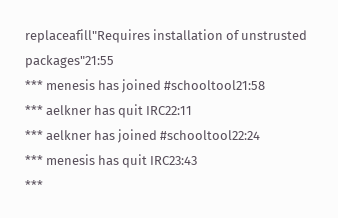replaceafill"Requires installation of unstrusted packages"21:55
*** menesis has joined #schooltool21:58
*** aelkner has quit IRC22:11
*** aelkner has joined #schooltool22:24
*** menesis has quit IRC23:43
***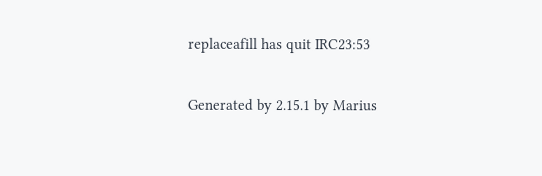replaceafill has quit IRC23:53

Generated by 2.15.1 by Marius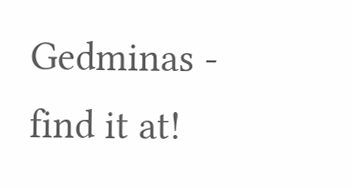Gedminas - find it at!